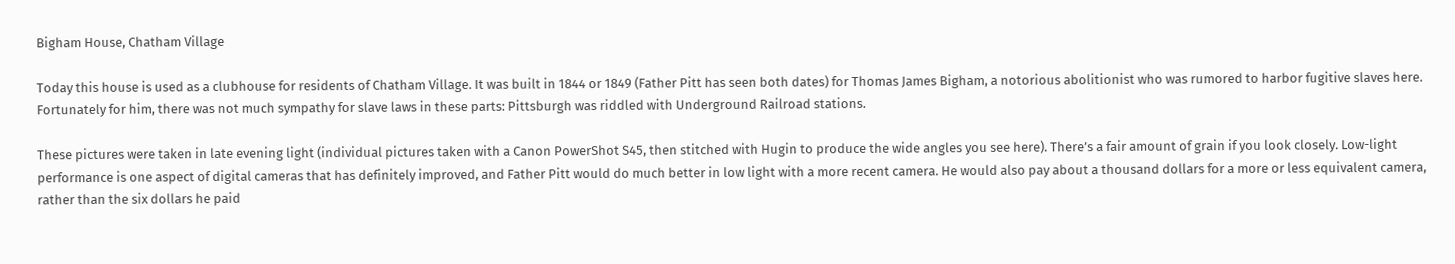Bigham House, Chatham Village

Today this house is used as a clubhouse for residents of Chatham Village. It was built in 1844 or 1849 (Father Pitt has seen both dates) for Thomas James Bigham, a notorious abolitionist who was rumored to harbor fugitive slaves here. Fortunately for him, there was not much sympathy for slave laws in these parts: Pittsburgh was riddled with Underground Railroad stations.

These pictures were taken in late evening light (individual pictures taken with a Canon PowerShot S45, then stitched with Hugin to produce the wide angles you see here). There’s a fair amount of grain if you look closely. Low-light performance is one aspect of digital cameras that has definitely improved, and Father Pitt would do much better in low light with a more recent camera. He would also pay about a thousand dollars for a more or less equivalent camera, rather than the six dollars he paid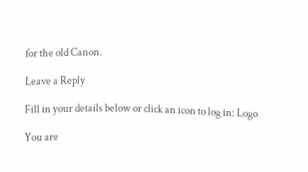for the old Canon.

Leave a Reply

Fill in your details below or click an icon to log in: Logo

You are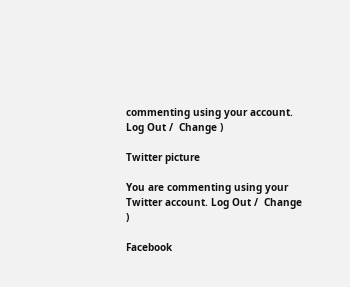commenting using your account. Log Out /  Change )

Twitter picture

You are commenting using your Twitter account. Log Out /  Change )

Facebook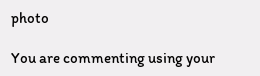photo

You are commenting using your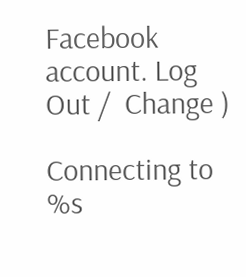Facebook account. Log Out /  Change )

Connecting to %s